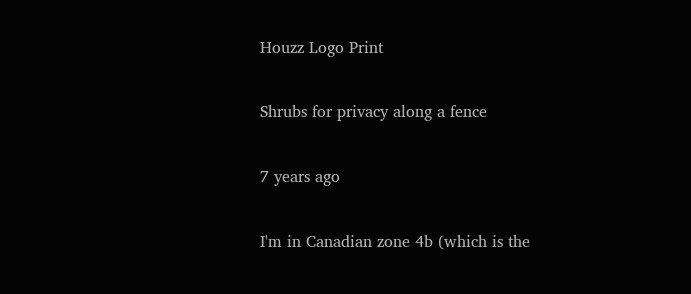Houzz Logo Print

Shrubs for privacy along a fence

7 years ago

I'm in Canadian zone 4b (which is the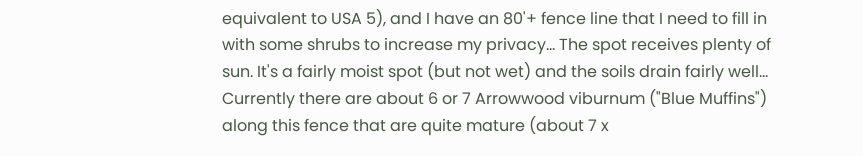equivalent to USA 5), and I have an 80'+ fence line that I need to fill in with some shrubs to increase my privacy... The spot receives plenty of sun. It's a fairly moist spot (but not wet) and the soils drain fairly well... Currently there are about 6 or 7 Arrowwood viburnum ("Blue Muffins") along this fence that are quite mature (about 7 x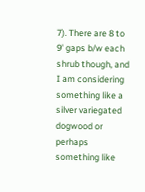7). There are 8 to 9' gaps b/w each shrub though, and I am considering something like a silver variegated dogwood or perhaps something like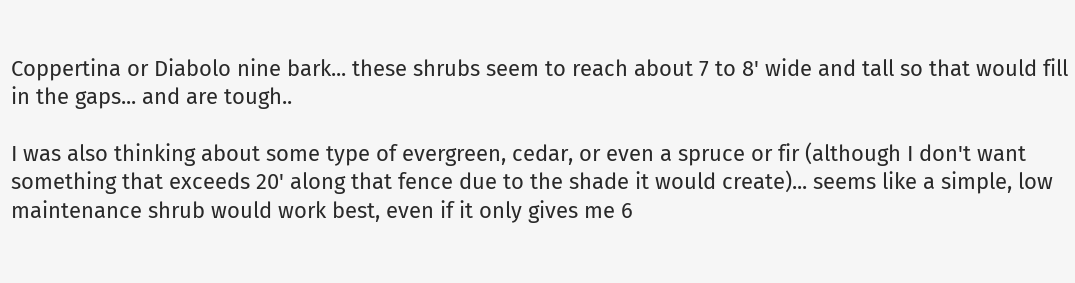Coppertina or Diabolo nine bark... these shrubs seem to reach about 7 to 8' wide and tall so that would fill in the gaps... and are tough..

I was also thinking about some type of evergreen, cedar, or even a spruce or fir (although I don't want something that exceeds 20' along that fence due to the shade it would create)... seems like a simple, low maintenance shrub would work best, even if it only gives me 6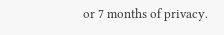or 7 months of privacy.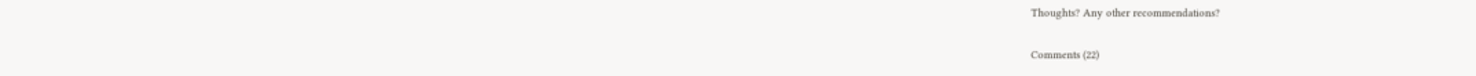Thoughts? Any other recommendations?


Comments (22)